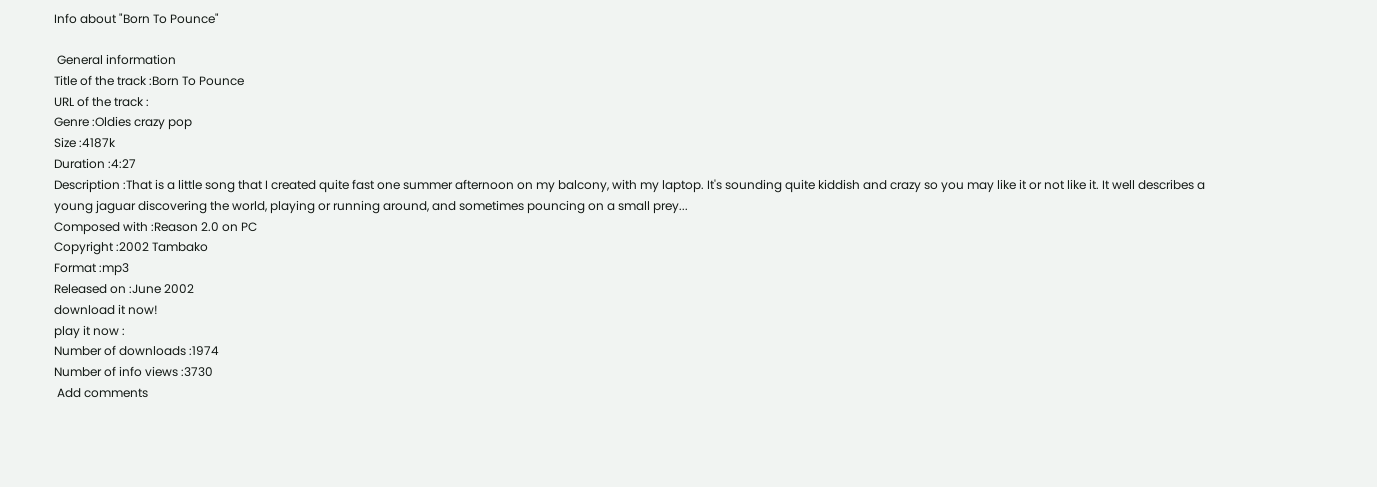Info about "Born To Pounce"

 General information
Title of the track :Born To Pounce
URL of the track :
Genre :Oldies crazy pop
Size :4187k
Duration :4:27
Description :That is a little song that I created quite fast one summer afternoon on my balcony, with my laptop. It's sounding quite kiddish and crazy so you may like it or not like it. It well describes a young jaguar discovering the world, playing or running around, and sometimes pouncing on a small prey...
Composed with :Reason 2.0 on PC
Copyright :2002 Tambako
Format :mp3
Released on :June 2002
download it now!
play it now :
Number of downloads :1974
Number of info views :3730
 Add comments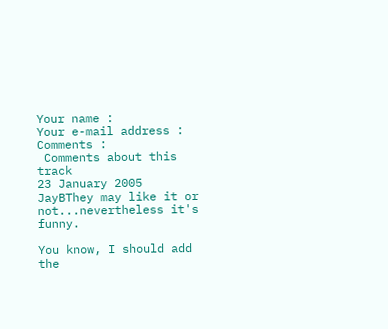Your name :
Your e-mail address :
Comments :
 Comments about this track
23 January 2005  JayBThey may like it or not...nevertheless it's funny.

You know, I should add the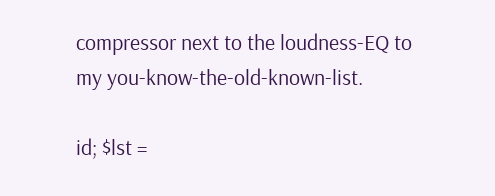compressor next to the loudness-EQ to my you-know-the-old-known-list.

id; $lst =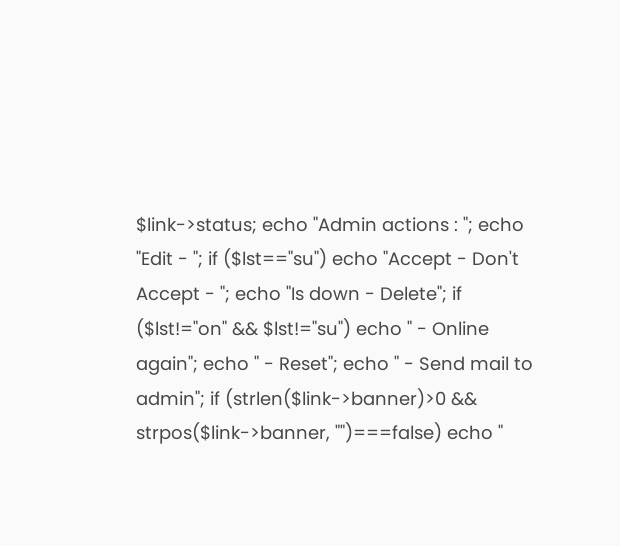$link->status; echo "Admin actions : "; echo "Edit - "; if ($lst=="su") echo "Accept - Don't Accept - "; echo "Is down - Delete"; if ($lst!="on" && $lst!="su") echo " - Online again"; echo " - Reset"; echo " - Send mail to admin"; if (strlen($link->banner)>0 && strpos($link->banner, "")===false) echo "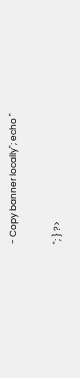- Copy banner locally"; echo "

"; } ?>